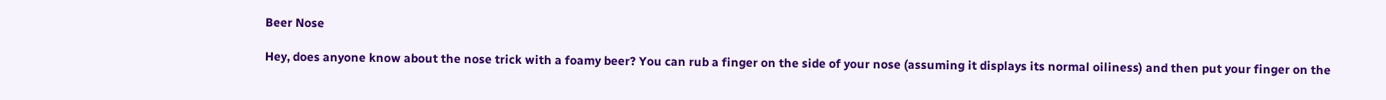Beer Nose

Hey, does anyone know about the nose trick with a foamy beer? You can rub a finger on the side of your nose (assuming it displays its normal oiliness) and then put your finger on the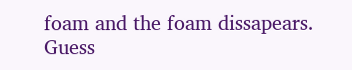foam and the foam dissapears. Guess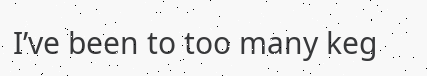I’ve been to too many keg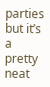parties but it’s a pretty neat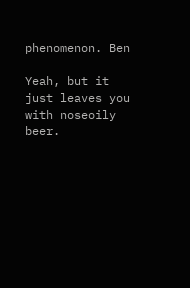phenomenon. Ben

Yeah, but it just leaves you with noseoily beer.